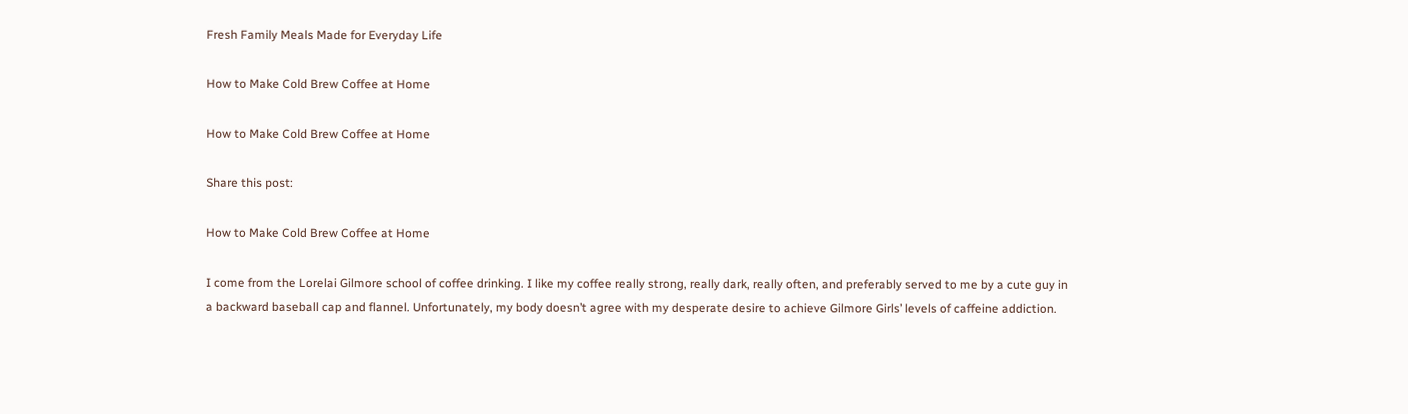Fresh Family Meals Made for Everyday Life

How to Make Cold Brew Coffee at Home

How to Make Cold Brew Coffee at Home

Share this post:

How to Make Cold Brew Coffee at Home

I come from the Lorelai Gilmore school of coffee drinking. I like my coffee really strong, really dark, really often, and preferably served to me by a cute guy in a backward baseball cap and flannel. Unfortunately, my body doesn’t agree with my desperate desire to achieve Gilmore Girls’ levels of caffeine addiction.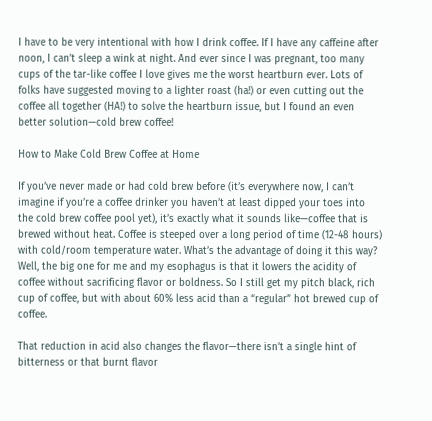I have to be very intentional with how I drink coffee. If I have any caffeine after noon, I can’t sleep a wink at night. And ever since I was pregnant, too many cups of the tar-like coffee I love gives me the worst heartburn ever. Lots of folks have suggested moving to a lighter roast (ha!) or even cutting out the coffee all together (HA!) to solve the heartburn issue, but I found an even better solution—cold brew coffee!

How to Make Cold Brew Coffee at Home

If you’ve never made or had cold brew before (it’s everywhere now, I can’t imagine if you’re a coffee drinker you haven’t at least dipped your toes into the cold brew coffee pool yet), it’s exactly what it sounds like—coffee that is brewed without heat. Coffee is steeped over a long period of time (12-48 hours) with cold/room temperature water. What’s the advantage of doing it this way? Well, the big one for me and my esophagus is that it lowers the acidity of coffee without sacrificing flavor or boldness. So I still get my pitch black, rich cup of coffee, but with about 60% less acid than a “regular” hot brewed cup of coffee.

That reduction in acid also changes the flavor—there isn’t a single hint of bitterness or that burnt flavor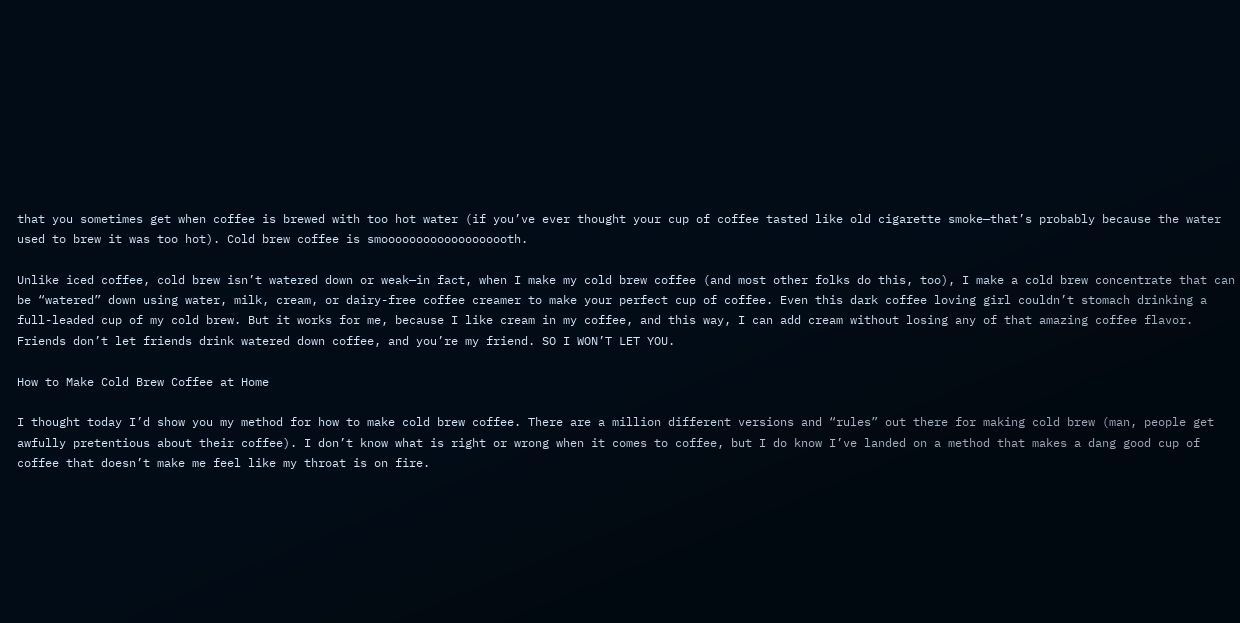that you sometimes get when coffee is brewed with too hot water (if you’ve ever thought your cup of coffee tasted like old cigarette smoke—that’s probably because the water used to brew it was too hot). Cold brew coffee is smooooooooooooooooooth.

Unlike iced coffee, cold brew isn’t watered down or weak—in fact, when I make my cold brew coffee (and most other folks do this, too), I make a cold brew concentrate that can be “watered” down using water, milk, cream, or dairy-free coffee creamer to make your perfect cup of coffee. Even this dark coffee loving girl couldn’t stomach drinking a full-leaded cup of my cold brew. But it works for me, because I like cream in my coffee, and this way, I can add cream without losing any of that amazing coffee flavor. Friends don’t let friends drink watered down coffee, and you’re my friend. SO I WON’T LET YOU.

How to Make Cold Brew Coffee at Home

I thought today I’d show you my method for how to make cold brew coffee. There are a million different versions and “rules” out there for making cold brew (man, people get awfully pretentious about their coffee). I don’t know what is right or wrong when it comes to coffee, but I do know I’ve landed on a method that makes a dang good cup of coffee that doesn’t make me feel like my throat is on fire.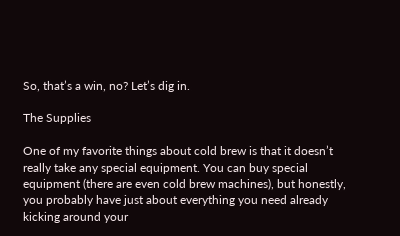So, that’s a win, no? Let’s dig in.

The Supplies

One of my favorite things about cold brew is that it doesn’t really take any special equipment. You can buy special equipment (there are even cold brew machines), but honestly, you probably have just about everything you need already kicking around your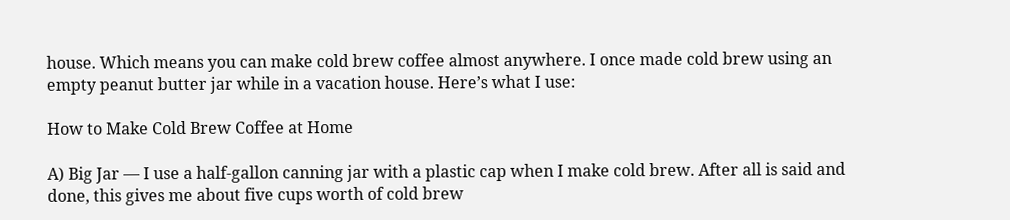house. Which means you can make cold brew coffee almost anywhere. I once made cold brew using an empty peanut butter jar while in a vacation house. Here’s what I use:

How to Make Cold Brew Coffee at Home

A) Big Jar — I use a half-gallon canning jar with a plastic cap when I make cold brew. After all is said and done, this gives me about five cups worth of cold brew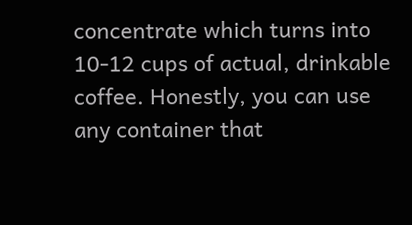concentrate which turns into 10-12 cups of actual, drinkable coffee. Honestly, you can use any container that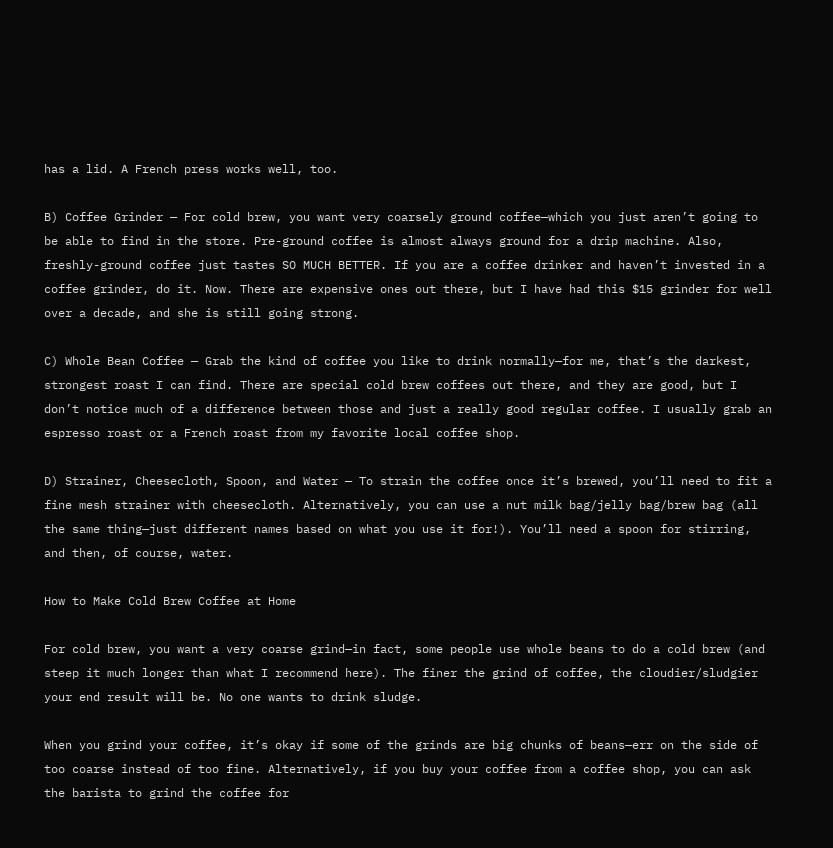has a lid. A French press works well, too.

B) Coffee Grinder — For cold brew, you want very coarsely ground coffee—which you just aren’t going to be able to find in the store. Pre-ground coffee is almost always ground for a drip machine. Also, freshly-ground coffee just tastes SO MUCH BETTER. If you are a coffee drinker and haven’t invested in a coffee grinder, do it. Now. There are expensive ones out there, but I have had this $15 grinder for well over a decade, and she is still going strong.

C) Whole Bean Coffee — Grab the kind of coffee you like to drink normally—for me, that’s the darkest, strongest roast I can find. There are special cold brew coffees out there, and they are good, but I don’t notice much of a difference between those and just a really good regular coffee. I usually grab an espresso roast or a French roast from my favorite local coffee shop.

D) Strainer, Cheesecloth, Spoon, and Water — To strain the coffee once it’s brewed, you’ll need to fit a fine mesh strainer with cheesecloth. Alternatively, you can use a nut milk bag/jelly bag/brew bag (all the same thing—just different names based on what you use it for!). You’ll need a spoon for stirring, and then, of course, water.

How to Make Cold Brew Coffee at Home

For cold brew, you want a very coarse grind—in fact, some people use whole beans to do a cold brew (and steep it much longer than what I recommend here). The finer the grind of coffee, the cloudier/sludgier your end result will be. No one wants to drink sludge.

When you grind your coffee, it’s okay if some of the grinds are big chunks of beans—err on the side of too coarse instead of too fine. Alternatively, if you buy your coffee from a coffee shop, you can ask the barista to grind the coffee for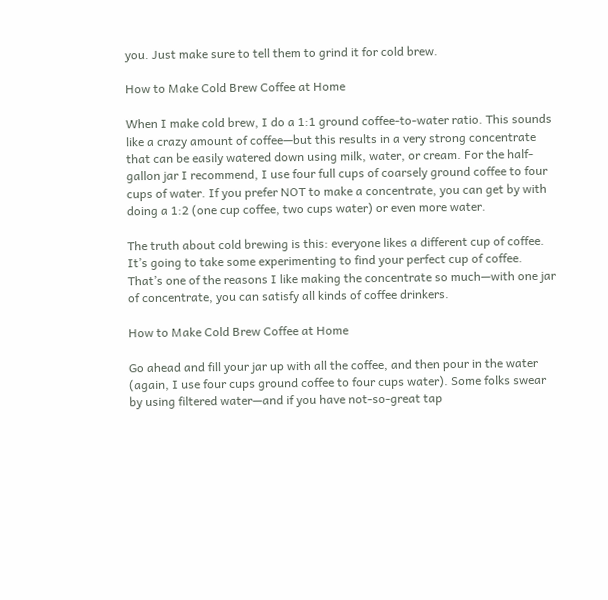you. Just make sure to tell them to grind it for cold brew.

How to Make Cold Brew Coffee at Home

When I make cold brew, I do a 1:1 ground coffee-to-water ratio. This sounds like a crazy amount of coffee—but this results in a very strong concentrate that can be easily watered down using milk, water, or cream. For the half-gallon jar I recommend, I use four full cups of coarsely ground coffee to four cups of water. If you prefer NOT to make a concentrate, you can get by with doing a 1:2 (one cup coffee, two cups water) or even more water.

The truth about cold brewing is this: everyone likes a different cup of coffee. It’s going to take some experimenting to find your perfect cup of coffee. That’s one of the reasons I like making the concentrate so much—with one jar of concentrate, you can satisfy all kinds of coffee drinkers.

How to Make Cold Brew Coffee at Home

Go ahead and fill your jar up with all the coffee, and then pour in the water (again, I use four cups ground coffee to four cups water). Some folks swear by using filtered water—and if you have not-so-great tap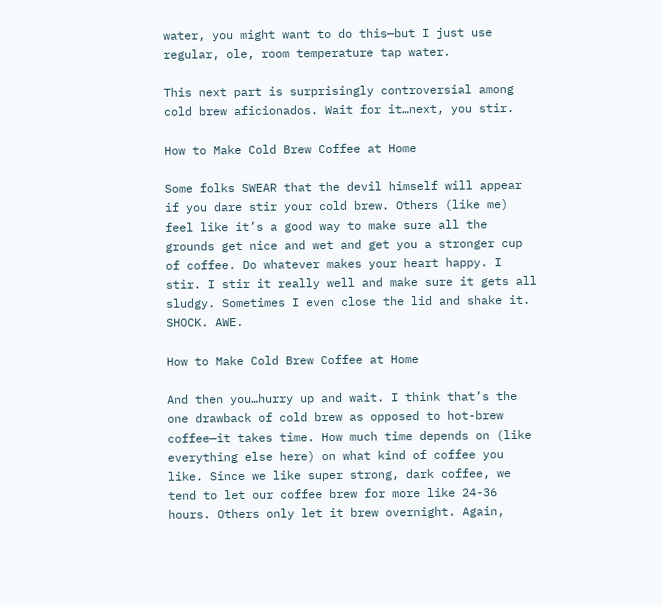water, you might want to do this—but I just use regular, ole, room temperature tap water.

This next part is surprisingly controversial among cold brew aficionados. Wait for it…next, you stir.

How to Make Cold Brew Coffee at Home

Some folks SWEAR that the devil himself will appear if you dare stir your cold brew. Others (like me) feel like it’s a good way to make sure all the grounds get nice and wet and get you a stronger cup of coffee. Do whatever makes your heart happy. I stir. I stir it really well and make sure it gets all sludgy. Sometimes I even close the lid and shake it. SHOCK. AWE.

How to Make Cold Brew Coffee at Home

And then you…hurry up and wait. I think that’s the one drawback of cold brew as opposed to hot-brew coffee—it takes time. How much time depends on (like everything else here) on what kind of coffee you like. Since we like super strong, dark coffee, we tend to let our coffee brew for more like 24-36 hours. Others only let it brew overnight. Again,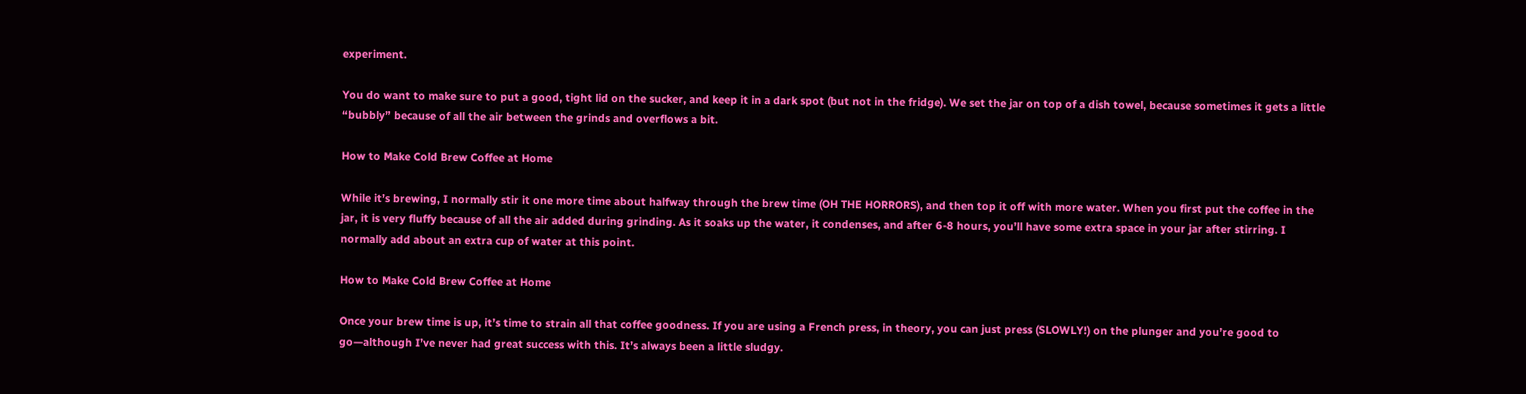experiment.

You do want to make sure to put a good, tight lid on the sucker, and keep it in a dark spot (but not in the fridge). We set the jar on top of a dish towel, because sometimes it gets a little “bubbly” because of all the air between the grinds and overflows a bit.

How to Make Cold Brew Coffee at Home

While it’s brewing, I normally stir it one more time about halfway through the brew time (OH THE HORRORS), and then top it off with more water. When you first put the coffee in the jar, it is very fluffy because of all the air added during grinding. As it soaks up the water, it condenses, and after 6-8 hours, you’ll have some extra space in your jar after stirring. I normally add about an extra cup of water at this point.

How to Make Cold Brew Coffee at Home

Once your brew time is up, it’s time to strain all that coffee goodness. If you are using a French press, in theory, you can just press (SLOWLY!) on the plunger and you’re good to go—although I’ve never had great success with this. It’s always been a little sludgy.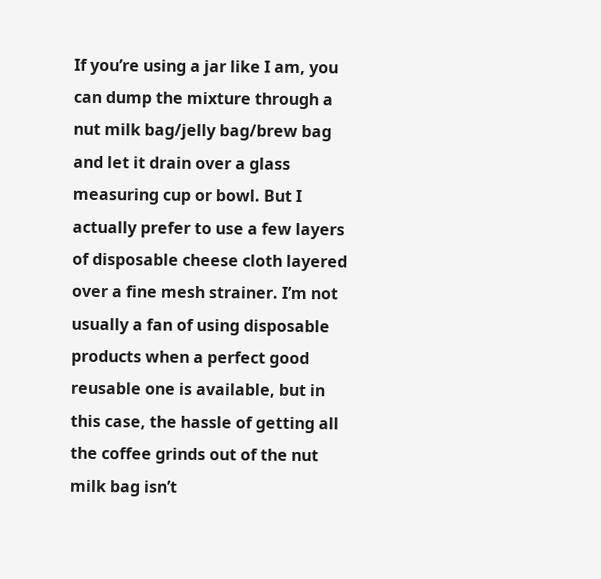If you’re using a jar like I am, you can dump the mixture through a nut milk bag/jelly bag/brew bag and let it drain over a glass measuring cup or bowl. But I actually prefer to use a few layers of disposable cheese cloth layered over a fine mesh strainer. I’m not usually a fan of using disposable products when a perfect good reusable one is available, but in this case, the hassle of getting all the coffee grinds out of the nut milk bag isn’t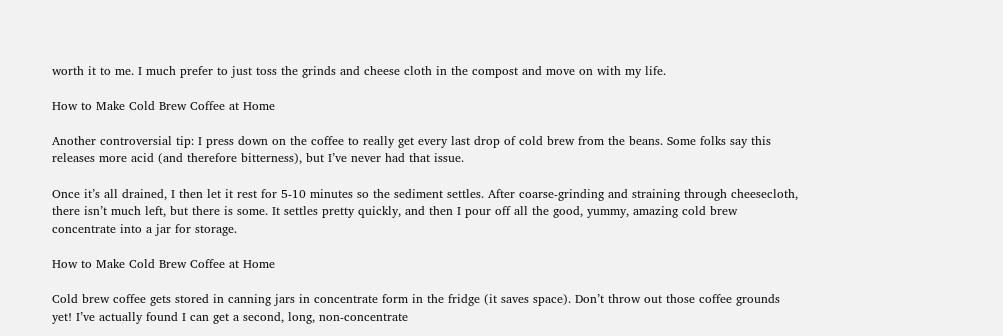worth it to me. I much prefer to just toss the grinds and cheese cloth in the compost and move on with my life.

How to Make Cold Brew Coffee at Home

Another controversial tip: I press down on the coffee to really get every last drop of cold brew from the beans. Some folks say this releases more acid (and therefore bitterness), but I’ve never had that issue.

Once it’s all drained, I then let it rest for 5-10 minutes so the sediment settles. After coarse-grinding and straining through cheesecloth, there isn’t much left, but there is some. It settles pretty quickly, and then I pour off all the good, yummy, amazing cold brew concentrate into a jar for storage.

How to Make Cold Brew Coffee at Home

Cold brew coffee gets stored in canning jars in concentrate form in the fridge (it saves space). Don’t throw out those coffee grounds yet! I’ve actually found I can get a second, long, non-concentrate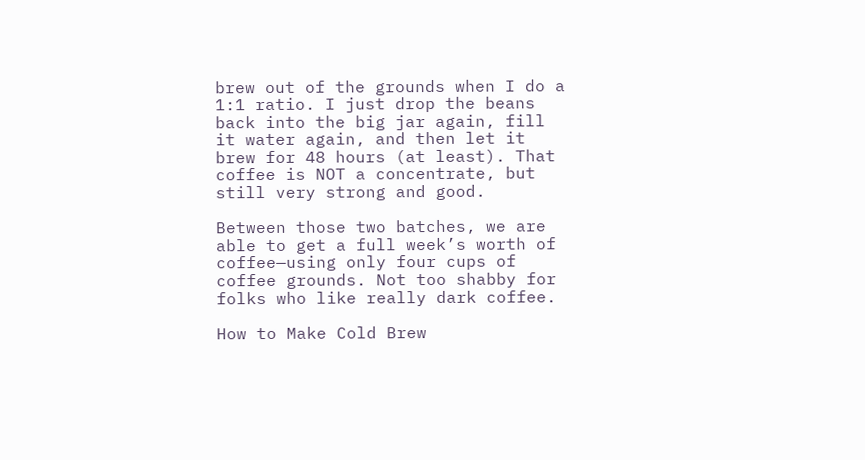brew out of the grounds when I do a 1:1 ratio. I just drop the beans back into the big jar again, fill it water again, and then let it brew for 48 hours (at least). That coffee is NOT a concentrate, but still very strong and good.

Between those two batches, we are able to get a full week’s worth of coffee—using only four cups of coffee grounds. Not too shabby for folks who like really dark coffee.

How to Make Cold Brew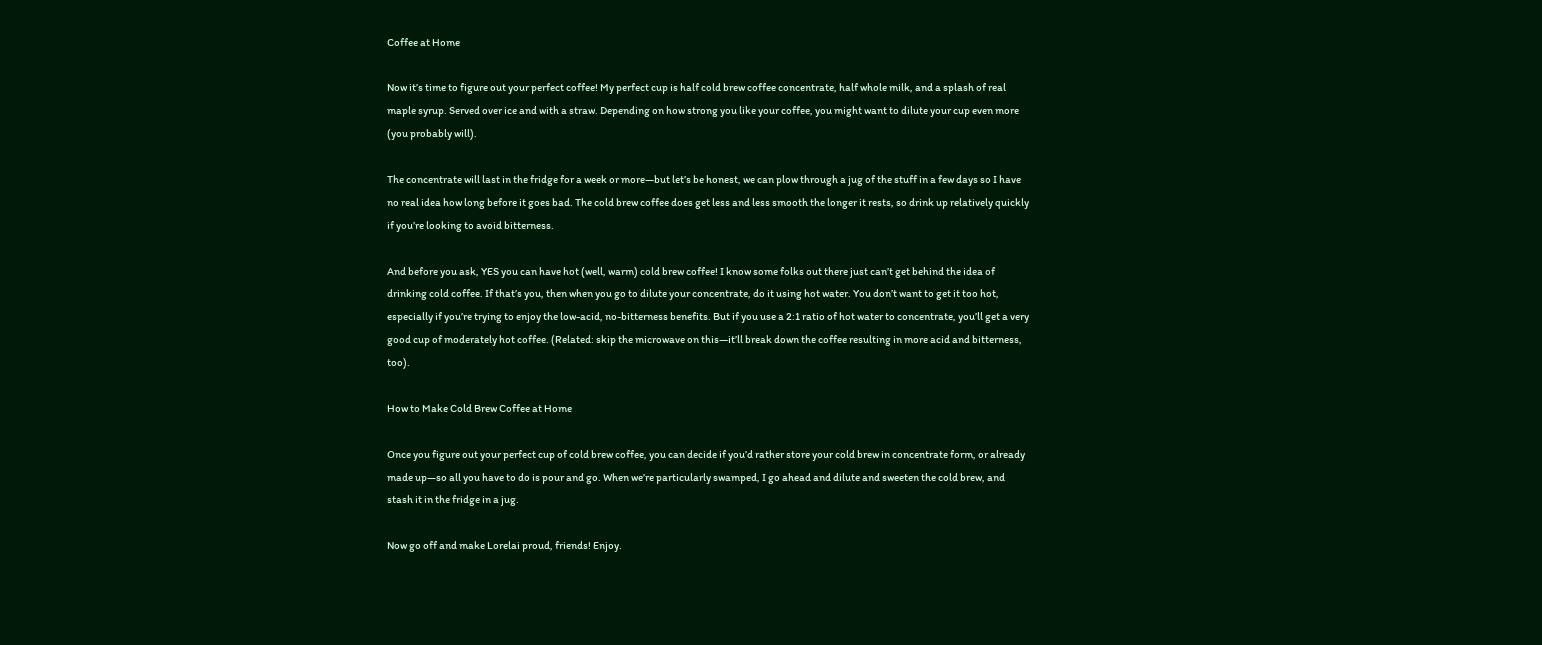Coffee at Home

Now it’s time to figure out your perfect coffee! My perfect cup is half cold brew coffee concentrate, half whole milk, and a splash of real maple syrup. Served over ice and with a straw. Depending on how strong you like your coffee, you might want to dilute your cup even more (you probably will).

The concentrate will last in the fridge for a week or more—but let’s be honest, we can plow through a jug of the stuff in a few days so I have no real idea how long before it goes bad. The cold brew coffee does get less and less smooth the longer it rests, so drink up relatively quickly if you’re looking to avoid bitterness.

And before you ask, YES you can have hot (well, warm) cold brew coffee! I know some folks out there just can’t get behind the idea of drinking cold coffee. If that’s you, then when you go to dilute your concentrate, do it using hot water. You don’t want to get it too hot, especially if you’re trying to enjoy the low-acid, no-bitterness benefits. But if you use a 2:1 ratio of hot water to concentrate, you’ll get a very good cup of moderately hot coffee. (Related: skip the microwave on this—it’ll break down the coffee resulting in more acid and bitterness, too).

How to Make Cold Brew Coffee at Home

Once you figure out your perfect cup of cold brew coffee, you can decide if you’d rather store your cold brew in concentrate form, or already made up—so all you have to do is pour and go. When we’re particularly swamped, I go ahead and dilute and sweeten the cold brew, and stash it in the fridge in a jug.

Now go off and make Lorelai proud, friends! Enjoy.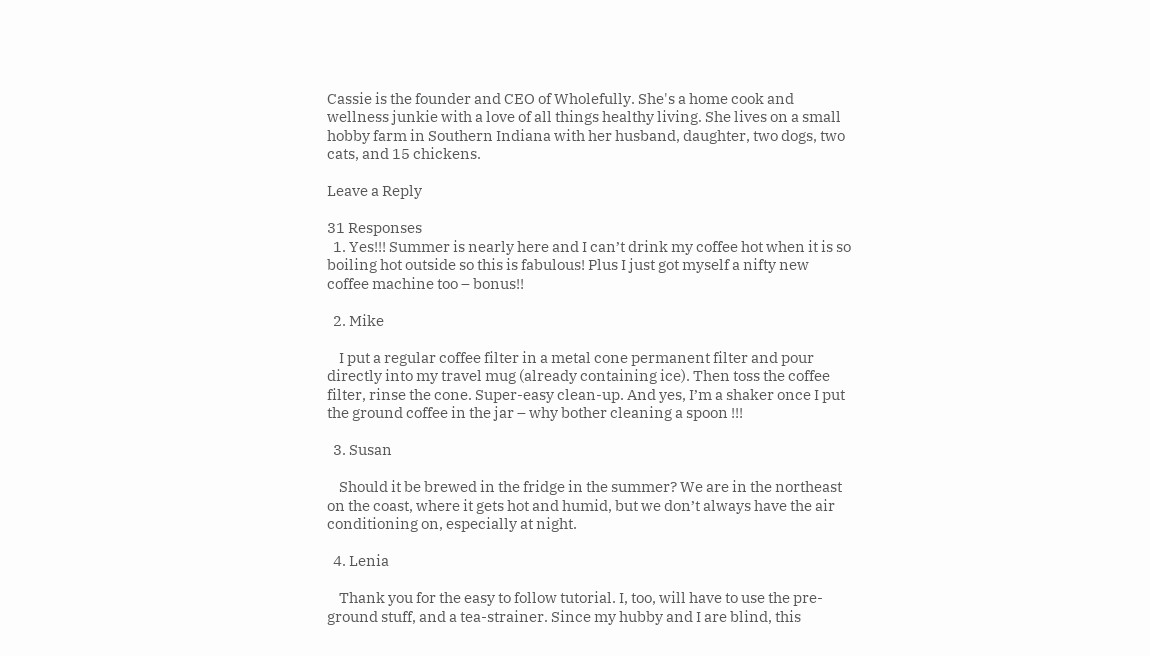Cassie is the founder and CEO of Wholefully. She's a home cook and wellness junkie with a love of all things healthy living. She lives on a small hobby farm in Southern Indiana with her husband, daughter, two dogs, two cats, and 15 chickens.

Leave a Reply

31 Responses
  1. Yes!!! Summer is nearly here and I can’t drink my coffee hot when it is so boiling hot outside so this is fabulous! Plus I just got myself a nifty new coffee machine too – bonus!!

  2. Mike

    I put a regular coffee filter in a metal cone permanent filter and pour directly into my travel mug (already containing ice). Then toss the coffee filter, rinse the cone. Super-easy clean-up. And yes, I’m a shaker once I put the ground coffee in the jar – why bother cleaning a spoon !!!

  3. Susan

    Should it be brewed in the fridge in the summer? We are in the northeast on the coast, where it gets hot and humid, but we don’t always have the air conditioning on, especially at night.

  4. Lenia

    Thank you for the easy to follow tutorial. I, too, will have to use the pre-ground stuff, and a tea-strainer. Since my hubby and I are blind, this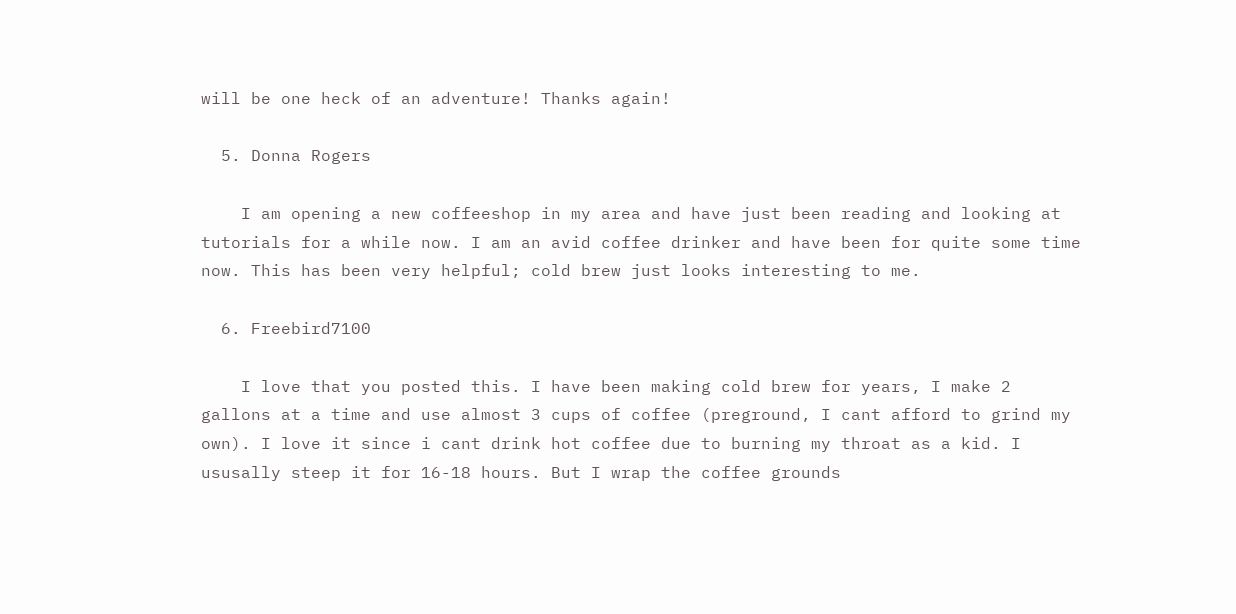will be one heck of an adventure! Thanks again!

  5. Donna Rogers

    I am opening a new coffeeshop in my area and have just been reading and looking at tutorials for a while now. I am an avid coffee drinker and have been for quite some time now. This has been very helpful; cold brew just looks interesting to me.

  6. Freebird7100

    I love that you posted this. I have been making cold brew for years, I make 2 gallons at a time and use almost 3 cups of coffee (preground, I cant afford to grind my own). I love it since i cant drink hot coffee due to burning my throat as a kid. I ususally steep it for 16-18 hours. But I wrap the coffee grounds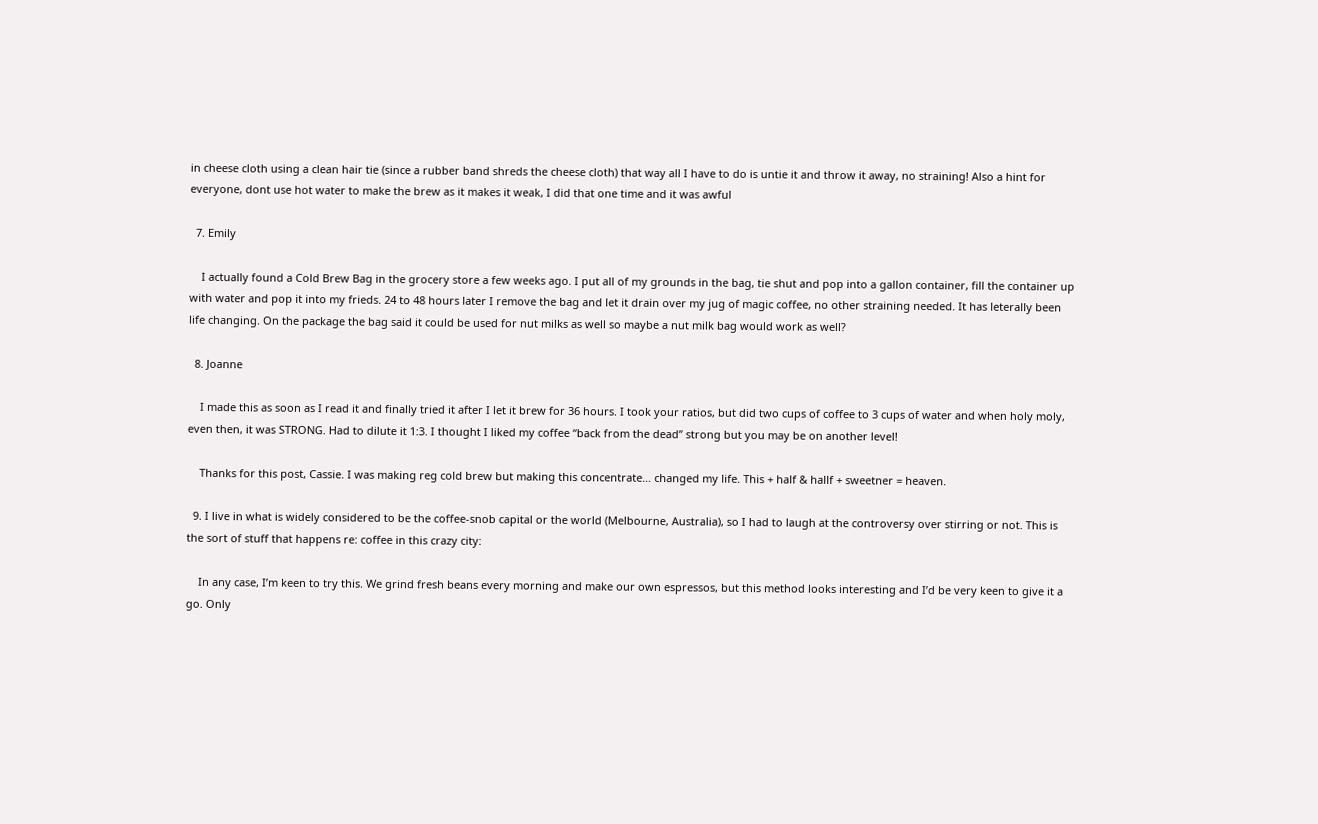in cheese cloth using a clean hair tie (since a rubber band shreds the cheese cloth) that way all I have to do is untie it and throw it away, no straining! Also a hint for everyone, dont use hot water to make the brew as it makes it weak, I did that one time and it was awful

  7. Emily

    I actually found a Cold Brew Bag in the grocery store a few weeks ago. I put all of my grounds in the bag, tie shut and pop into a gallon container, fill the container up with water and pop it into my frieds. 24 to 48 hours later I remove the bag and let it drain over my jug of magic coffee, no other straining needed. It has leterally been life changing. On the package the bag said it could be used for nut milks as well so maybe a nut milk bag would work as well?

  8. Joanne

    I made this as soon as I read it and finally tried it after I let it brew for 36 hours. I took your ratios, but did two cups of coffee to 3 cups of water and when holy moly, even then, it was STRONG. Had to dilute it 1:3. I thought I liked my coffee “back from the dead” strong but you may be on another level!

    Thanks for this post, Cassie. I was making reg cold brew but making this concentrate… changed my life. This + half & hallf + sweetner = heaven.

  9. I live in what is widely considered to be the coffee-snob capital or the world (Melbourne, Australia), so I had to laugh at the controversy over stirring or not. This is the sort of stuff that happens re: coffee in this crazy city:

    In any case, I’m keen to try this. We grind fresh beans every morning and make our own espressos, but this method looks interesting and I’d be very keen to give it a go. Only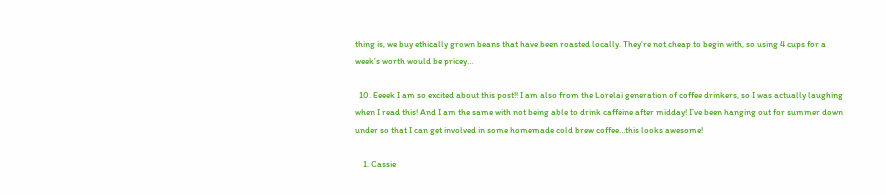thing is, we buy ethically grown beans that have been roasted locally. They’re not cheap to begin with, so using 4 cups for a week’s worth would be pricey…

  10. Eeeek I am so excited about this post!! I am also from the Lorelai generation of coffee drinkers, so I was actually laughing when I read this! And I am the same with not being able to drink caffeine after midday! I’ve been hanging out for summer down under so that I can get involved in some homemade cold brew coffee…this looks awesome!

    1. Cassie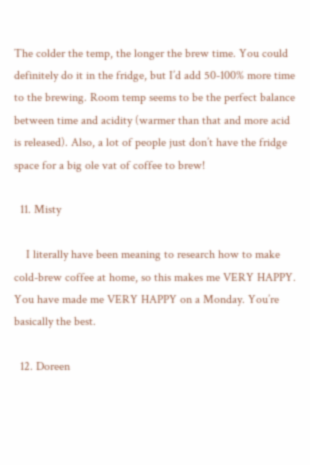The colder the temp, the longer the brew time. You could definitely do it in the fridge, but I’d add 50-100% more time to the brewing. Room temp seems to be the perfect balance between time and acidity (warmer than that and more acid is released). Also, a lot of people just don’t have the fridge space for a big ole vat of coffee to brew!

  11. Misty

    I literally have been meaning to research how to make cold-brew coffee at home, so this makes me VERY HAPPY. You have made me VERY HAPPY on a Monday. You’re basically the best.

  12. Doreen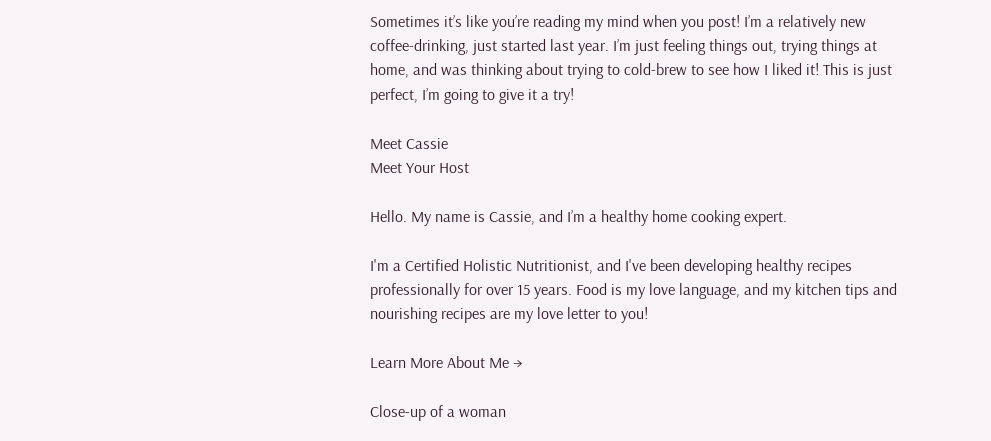Sometimes it’s like you’re reading my mind when you post! I’m a relatively new coffee-drinking, just started last year. I’m just feeling things out, trying things at home, and was thinking about trying to cold-brew to see how I liked it! This is just perfect, I’m going to give it a try!

Meet Cassie
Meet Your Host

Hello. My name is Cassie, and I’m a healthy home cooking expert.

I'm a Certified Holistic Nutritionist, and I've been developing healthy recipes professionally for over 15 years. Food is my love language, and my kitchen tips and nourishing recipes are my love letter to you!

Learn More About Me →

Close-up of a woman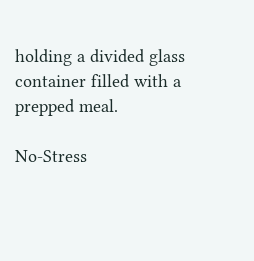holding a divided glass container filled with a prepped meal.

No-Stress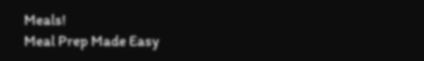Meals!
Meal Prep Made Easy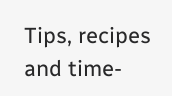Tips, recipes and time-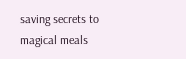saving secrets to magical meals